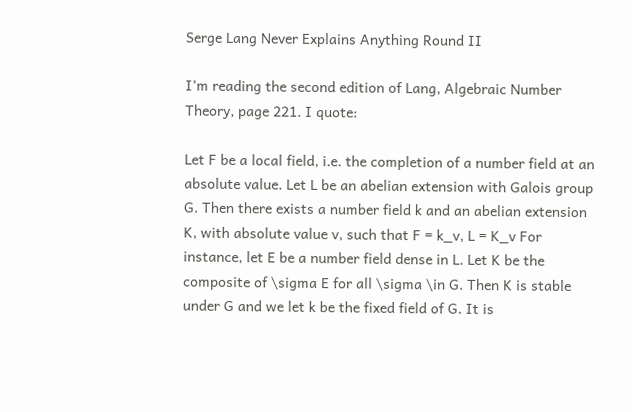Serge Lang Never Explains Anything Round II

I’m reading the second edition of Lang, Algebraic Number Theory, page 221. I quote:

Let F be a local field, i.e. the completion of a number field at an absolute value. Let L be an abelian extension with Galois group G. Then there exists a number field k and an abelian extension K, with absolute value v, such that F = k_v, L = K_v For instance, let E be a number field dense in L. Let K be the composite of \sigma E for all \sigma \in G. Then K is stable under G and we let k be the fixed field of G. It is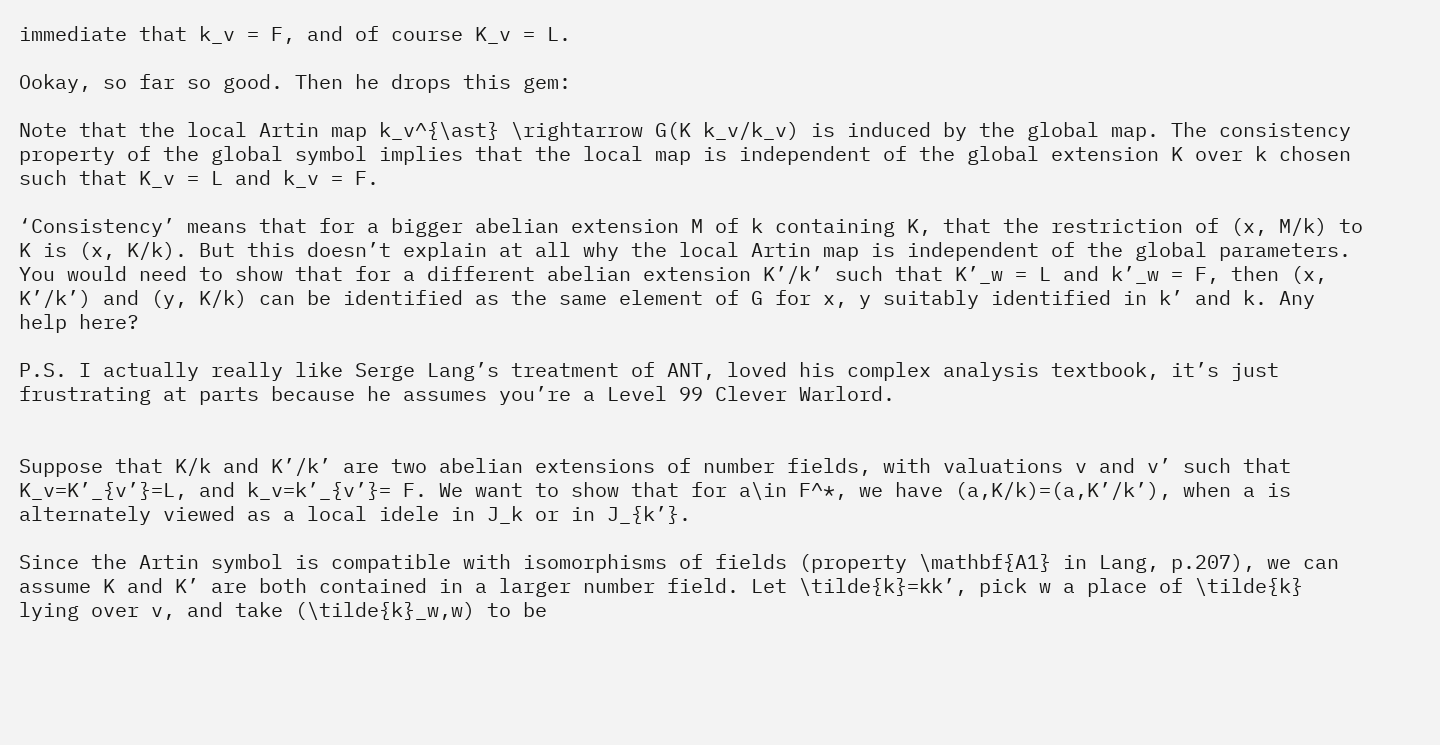immediate that k_v = F, and of course K_v = L.

Ookay, so far so good. Then he drops this gem:

Note that the local Artin map k_v^{\ast} \rightarrow G(K k_v/k_v) is induced by the global map. The consistency property of the global symbol implies that the local map is independent of the global extension K over k chosen such that K_v = L and k_v = F.

‘Consistency’ means that for a bigger abelian extension M of k containing K, that the restriction of (x, M/k) to K is (x, K/k). But this doesn’t explain at all why the local Artin map is independent of the global parameters. You would need to show that for a different abelian extension K’/k’ such that K’_w = L and k’_w = F, then (x, K’/k’) and (y, K/k) can be identified as the same element of G for x, y suitably identified in k’ and k. Any help here?

P.S. I actually really like Serge Lang’s treatment of ANT, loved his complex analysis textbook, it’s just frustrating at parts because he assumes you’re a Level 99 Clever Warlord.


Suppose that K/k and K’/k’ are two abelian extensions of number fields, with valuations v and v’ such that K_v=K’_{v’}=L, and k_v=k’_{v’}= F. We want to show that for a\in F^*, we have (a,K/k)=(a,K’/k’), when a is alternately viewed as a local idele in J_k or in J_{k’}.

Since the Artin symbol is compatible with isomorphisms of fields (property \mathbf{A1} in Lang, p.207), we can assume K and K’ are both contained in a larger number field. Let \tilde{k}=kk’, pick w a place of \tilde{k} lying over v, and take (\tilde{k}_w,w) to be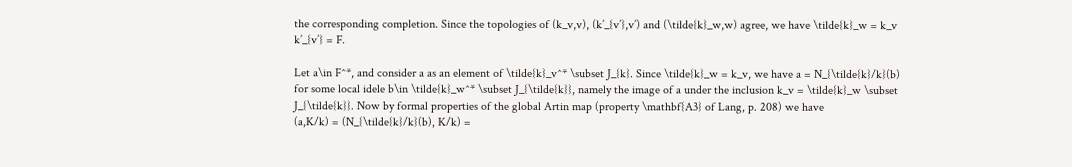the corresponding completion. Since the topologies of (k_v,v), (k’_{v’},v’) and (\tilde{k}_w,w) agree, we have \tilde{k}_w = k_v k’_{v’} = F.

Let a\in F^*, and consider a as an element of \tilde{k}_v^* \subset J_{k}. Since \tilde{k}_w = k_v, we have a = N_{\tilde{k}/k}(b) for some local idele b\in \tilde{k}_w^* \subset J_{\tilde{k}}, namely the image of a under the inclusion k_v = \tilde{k}_w \subset J_{\tilde{k}}. Now by formal properties of the global Artin map (property \mathbf{A3} of Lang, p. 208) we have
(a,K/k) = (N_{\tilde{k}/k}(b), K/k) =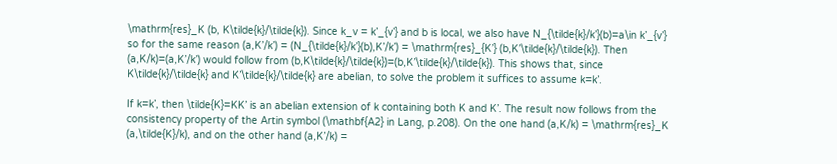\mathrm{res}_K (b, K\tilde{k}/\tilde{k}). Since k_v = k’_{v’} and b is local, we also have N_{\tilde{k}/k’}(b)=a\in k’_{v’} so for the same reason (a,K’/k’) = (N_{\tilde{k}/k’}(b),K’/k’) = \mathrm{res}_{K’} (b,K’\tilde{k}/\tilde{k}). Then (a,K/k)=(a,K’/k’) would follow from (b,K\tilde{k}/\tilde{k})=(b,K’\tilde{k}/\tilde{k}). This shows that, since K\tilde{k}/\tilde{k} and K’\tilde{k}/\tilde{k} are abelian, to solve the problem it suffices to assume k=k’.

If k=k’, then \tilde{K}=KK’ is an abelian extension of k containing both K and K’. The result now follows from the consistency property of the Artin symbol (\mathbf{A2} in Lang, p.208). On the one hand (a,K/k) = \mathrm{res}_K (a,\tilde{K}/k), and on the other hand (a,K’/k) =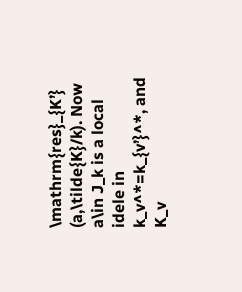\mathrm{res}_{K’} (a,\tilde{K}/k). Now a\in J_k is a local idele in k_v^*=k_{v’}^*, and K_v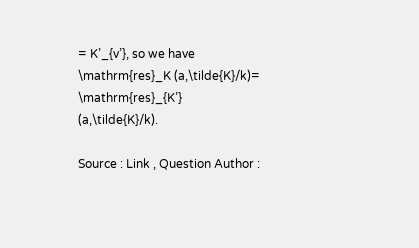= K’_{v’}, so we have \mathrm{res}_K (a,\tilde{K}/k)= \mathrm{res}_{K’} (a,\tilde{K}/k).

Source : Link , Question Author :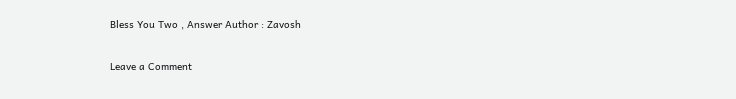Bless You Two , Answer Author : Zavosh

Leave a Comment